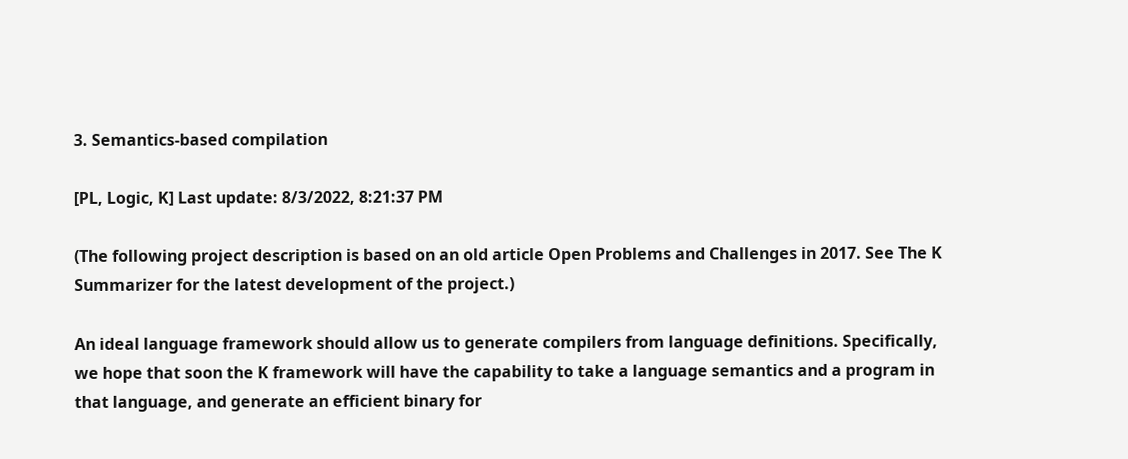3. Semantics-based compilation

[PL, Logic, K] Last update: 8/3/2022, 8:21:37 PM

(The following project description is based on an old article Open Problems and Challenges in 2017. See The K Summarizer for the latest development of the project.)

An ideal language framework should allow us to generate compilers from language definitions. Specifically, we hope that soon the K framework will have the capability to take a language semantics and a program in that language, and generate an efficient binary for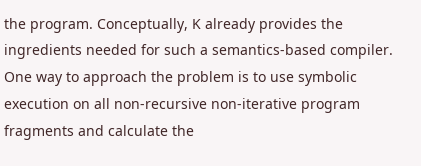the program. Conceptually, K already provides the ingredients needed for such a semantics-based compiler. One way to approach the problem is to use symbolic execution on all non-recursive non-iterative program fragments and calculate the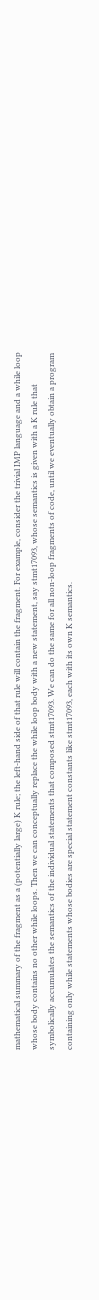mathematical summary of the fragment as a (potentially large) K rule; the left-hand side of that rule will contain the fragment. For example, consider the trivial IMP language and a while loop whose body contains no other while loops. Then we can conceptually replace the while loop body with a new statement, say stmt17093, whose semantics is given with a K rule that symbolically accumulates the semantics of the individual statements that composed stmt17093. We can do the same for all non-loop fragments of code, until we eventually obtain a program containing only while statements whose bodies are special statement constants like stmt17093, each with its own K semantics.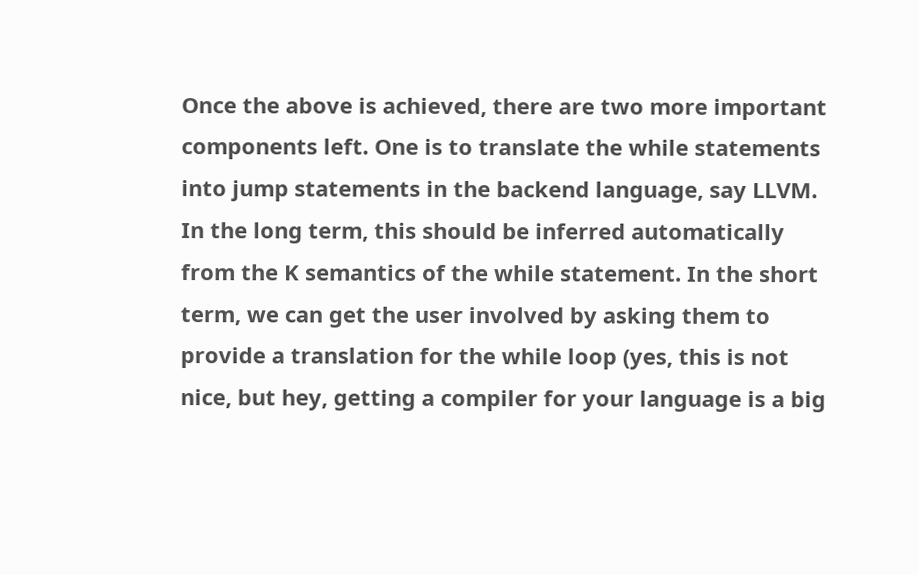Once the above is achieved, there are two more important components left. One is to translate the while statements into jump statements in the backend language, say LLVM. In the long term, this should be inferred automatically from the K semantics of the while statement. In the short term, we can get the user involved by asking them to provide a translation for the while loop (yes, this is not nice, but hey, getting a compiler for your language is a big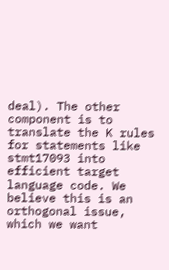deal). The other component is to translate the K rules for statements like stmt17093 into efficient target language code. We believe this is an orthogonal issue, which we want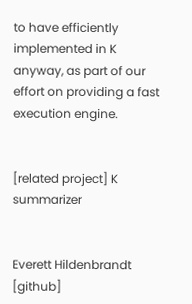to have efficiently implemented in K anyway, as part of our effort on providing a fast execution engine.


[related project] K summarizer


Everett Hildenbrandt [github]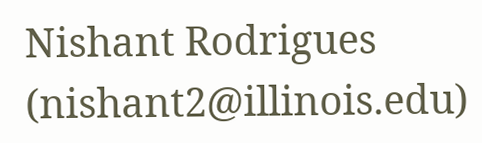Nishant Rodrigues (nishant2@illinois.edu)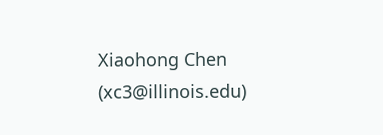Xiaohong Chen (xc3@illinois.edu)